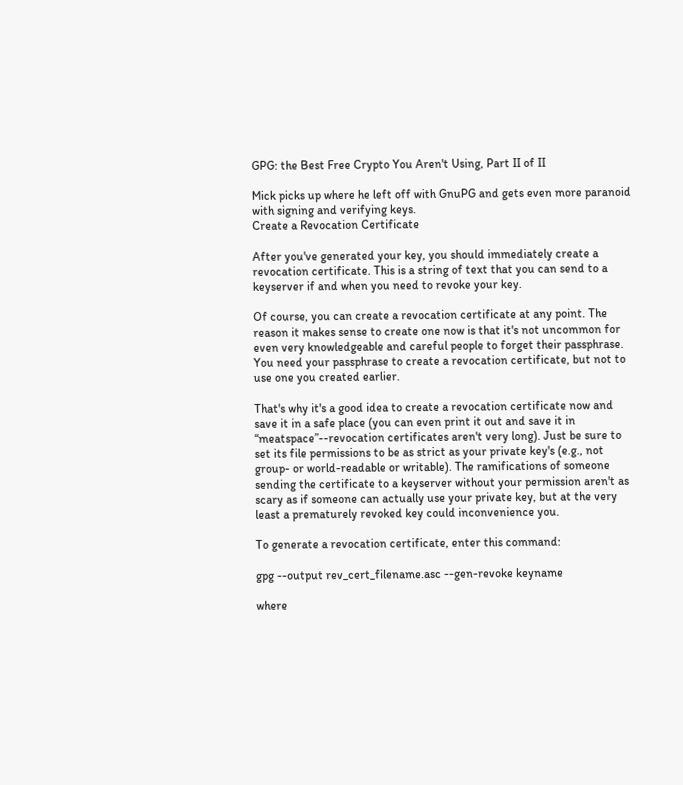GPG: the Best Free Crypto You Aren't Using, Part II of II

Mick picks up where he left off with GnuPG and gets even more paranoid with signing and verifying keys.
Create a Revocation Certificate

After you've generated your key, you should immediately create a revocation certificate. This is a string of text that you can send to a keyserver if and when you need to revoke your key.

Of course, you can create a revocation certificate at any point. The reason it makes sense to create one now is that it's not uncommon for even very knowledgeable and careful people to forget their passphrase. You need your passphrase to create a revocation certificate, but not to use one you created earlier.

That's why it's a good idea to create a revocation certificate now and save it in a safe place (you can even print it out and save it in “meatspace”--revocation certificates aren't very long). Just be sure to set its file permissions to be as strict as your private key's (e.g., not group- or world-readable or writable). The ramifications of someone sending the certificate to a keyserver without your permission aren't as scary as if someone can actually use your private key, but at the very least a prematurely revoked key could inconvenience you.

To generate a revocation certificate, enter this command:

gpg --output rev_cert_filename.asc --gen-revoke keyname

where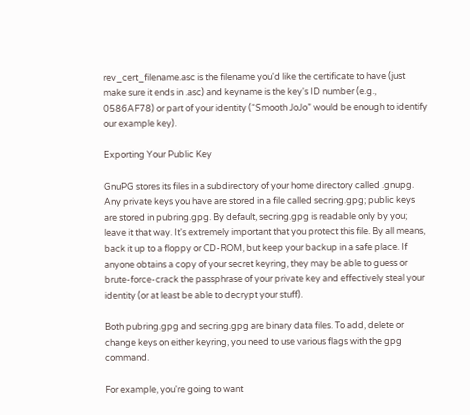rev_cert_filename.asc is the filename you'd like the certificate to have (just make sure it ends in .asc) and keyname is the key's ID number (e.g., 0586AF78) or part of your identity (“Smooth JoJo” would be enough to identify our example key).

Exporting Your Public Key

GnuPG stores its files in a subdirectory of your home directory called .gnupg. Any private keys you have are stored in a file called secring.gpg; public keys are stored in pubring.gpg. By default, secring.gpg is readable only by you; leave it that way. It's extremely important that you protect this file. By all means, back it up to a floppy or CD-ROM, but keep your backup in a safe place. If anyone obtains a copy of your secret keyring, they may be able to guess or brute-force-crack the passphrase of your private key and effectively steal your identity (or at least be able to decrypt your stuff).

Both pubring.gpg and secring.gpg are binary data files. To add, delete or change keys on either keyring, you need to use various flags with the gpg command.

For example, you're going to want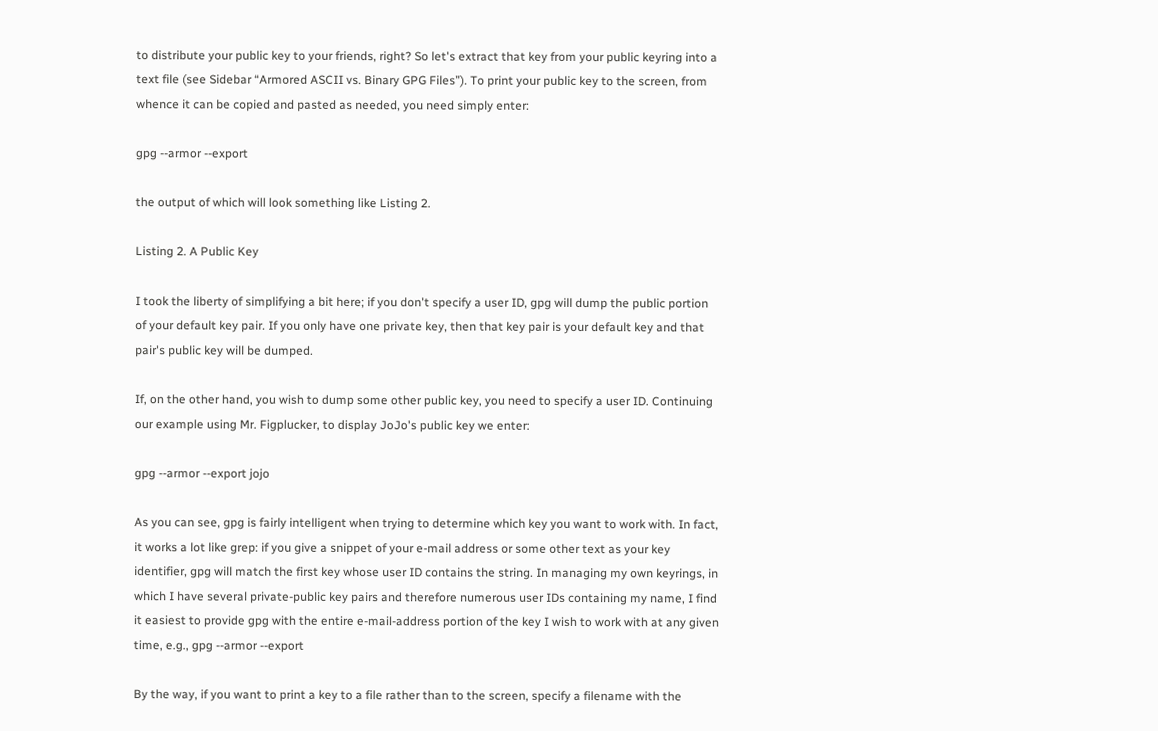to distribute your public key to your friends, right? So let's extract that key from your public keyring into a text file (see Sidebar “Armored ASCII vs. Binary GPG Files”). To print your public key to the screen, from whence it can be copied and pasted as needed, you need simply enter:

gpg --armor --export

the output of which will look something like Listing 2.

Listing 2. A Public Key

I took the liberty of simplifying a bit here; if you don't specify a user ID, gpg will dump the public portion of your default key pair. If you only have one private key, then that key pair is your default key and that pair's public key will be dumped.

If, on the other hand, you wish to dump some other public key, you need to specify a user ID. Continuing our example using Mr. Figplucker, to display JoJo's public key we enter:

gpg --armor --export jojo

As you can see, gpg is fairly intelligent when trying to determine which key you want to work with. In fact, it works a lot like grep: if you give a snippet of your e-mail address or some other text as your key identifier, gpg will match the first key whose user ID contains the string. In managing my own keyrings, in which I have several private-public key pairs and therefore numerous user IDs containing my name, I find it easiest to provide gpg with the entire e-mail-address portion of the key I wish to work with at any given time, e.g., gpg --armor --export

By the way, if you want to print a key to a file rather than to the screen, specify a filename with the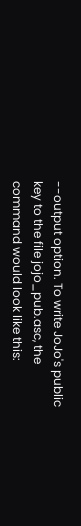--output option. To write JoJo's public key to the file jojo_pub.asc, the command would look like this: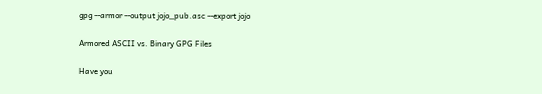gpg --armor --output jojo_pub.asc --export jojo

Armored ASCII vs. Binary GPG Files

Have you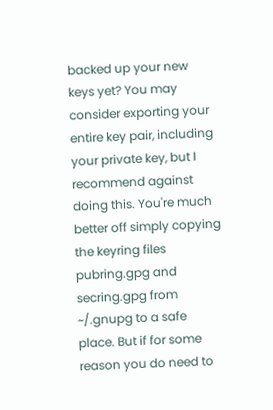backed up your new keys yet? You may consider exporting your entire key pair, including your private key, but I recommend against doing this. You're much better off simply copying the keyring files pubring.gpg and secring.gpg from ~/.gnupg to a safe place. But if for some reason you do need to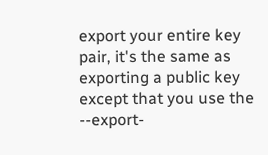export your entire key pair, it's the same as exporting a public key except that you use the --export-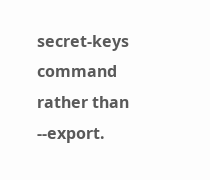secret-keys command rather than --export.